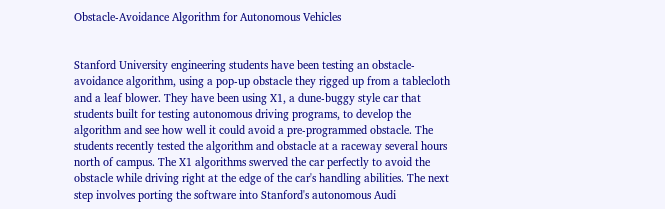Obstacle-Avoidance Algorithm for Autonomous Vehicles


Stanford University engineering students have been testing an obstacle-avoidance algorithm, using a pop-up obstacle they rigged up from a tablecloth and a leaf blower. They have been using X1, a dune-buggy style car that students built for testing autonomous driving programs, to develop the algorithm and see how well it could avoid a pre-programmed obstacle. The students recently tested the algorithm and obstacle at a raceway several hours north of campus. The X1 algorithms swerved the car perfectly to avoid the obstacle while driving right at the edge of the car's handling abilities. The next step involves porting the software into Stanford's autonomous Audi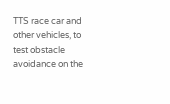TTS race car and other vehicles, to test obstacle avoidance on the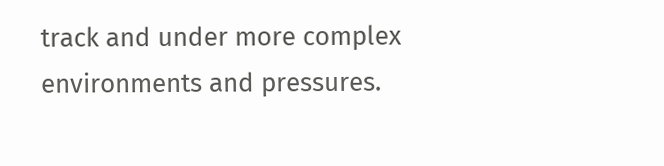track and under more complex environments and pressures.